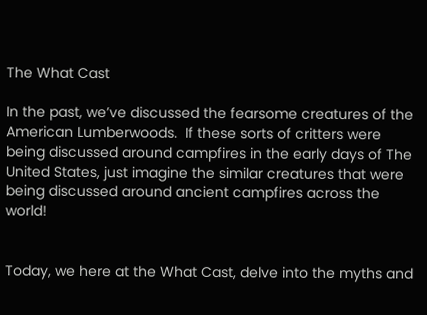The What Cast

In the past, we’ve discussed the fearsome creatures of the American Lumberwoods.  If these sorts of critters were being discussed around campfires in the early days of The United States, just imagine the similar creatures that were being discussed around ancient campfires across the world!


Today, we here at the What Cast, delve into the myths and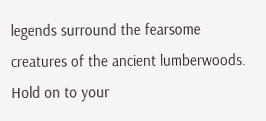legends surround the fearsome creatures of the ancient lumberwoods.  Hold on to your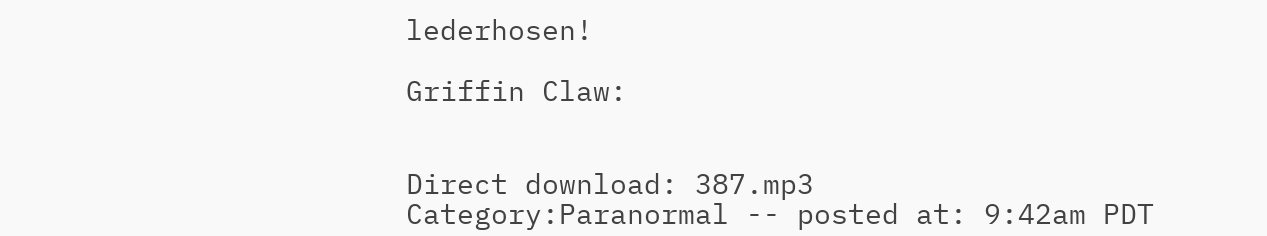lederhosen!

Griffin Claw:


Direct download: 387.mp3
Category:Paranormal -- posted at: 9:42am PDT